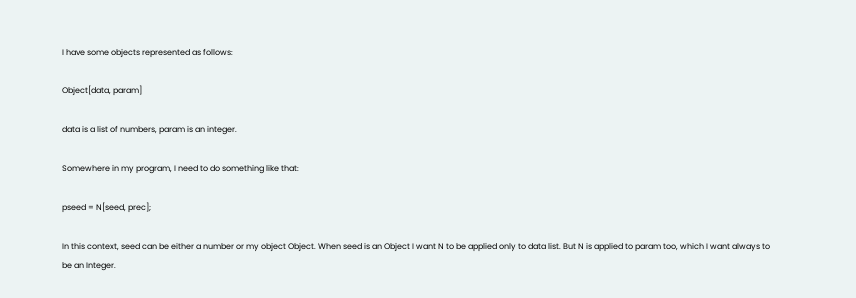I have some objects represented as follows:

Object[data, param]

data is a list of numbers, param is an integer.

Somewhere in my program, I need to do something like that:

pseed = N[seed, prec];

In this context, seed can be either a number or my object Object. When seed is an Object I want N to be applied only to data list. But N is applied to param too, which I want always to be an Integer.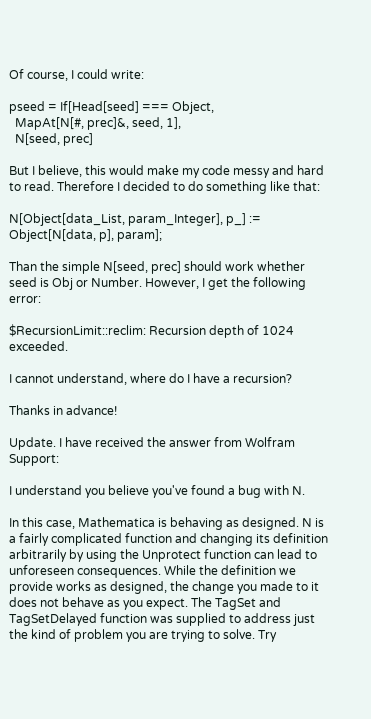Of course, I could write:

pseed = If[Head[seed] === Object,
  MapAt[N[#, prec]&, seed, 1],
  N[seed, prec]

But I believe, this would make my code messy and hard to read. Therefore I decided to do something like that:

N[Object[data_List, param_Integer], p_] := Object[N[data, p], param];

Than the simple N[seed, prec] should work whether seed is Obj or Number. However, I get the following error:

$RecursionLimit::reclim: Recursion depth of 1024 exceeded.

I cannot understand, where do I have a recursion?

Thanks in advance!

Update. I have received the answer from Wolfram Support:

I understand you believe you've found a bug with N.

In this case, Mathematica is behaving as designed. N is a fairly complicated function and changing its definition arbitrarily by using the Unprotect function can lead to unforeseen consequences. While the definition we provide works as designed, the change you made to it does not behave as you expect. The TagSet and TagSetDelayed function was supplied to address just the kind of problem you are trying to solve. Try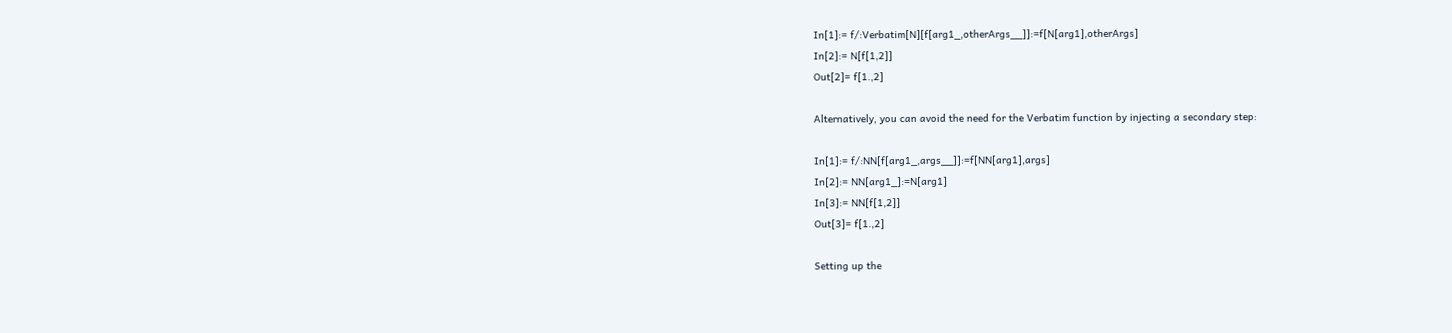In[1]:= f/:Verbatim[N][f[arg1_,otherArgs__]]:=f[N[arg1],otherArgs]
In[2]:= N[f[1,2]]
Out[2]= f[1.,2]

Alternatively, you can avoid the need for the Verbatim function by injecting a secondary step:

In[1]:= f/:NN[f[arg1_,args__]]:=f[NN[arg1],args]
In[2]:= NN[arg1_]:=N[arg1]
In[3]:= NN[f[1,2]]
Out[3]= f[1.,2]

Setting up the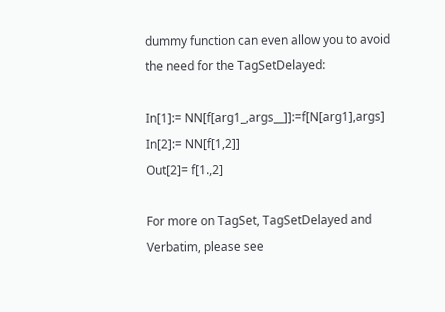dummy function can even allow you to avoid the need for the TagSetDelayed:

In[1]:= NN[f[arg1_,args__]]:=f[N[arg1],args]
In[2]:= NN[f[1,2]]
Out[2]= f[1.,2]

For more on TagSet, TagSetDelayed and Verbatim, please see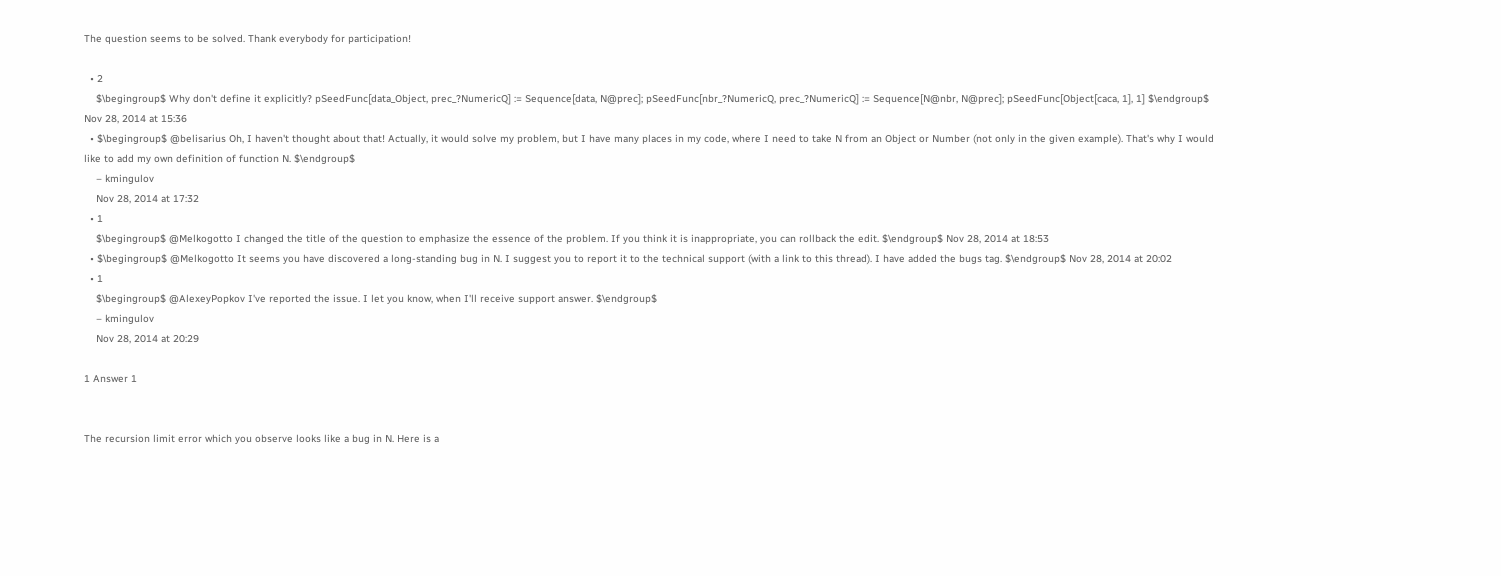The question seems to be solved. Thank everybody for participation!

  • 2
    $\begingroup$ Why don't define it explicitly? pSeedFunc[data_Object, prec_?NumericQ] := Sequence[data, N@prec]; pSeedFunc[nbr_?NumericQ, prec_?NumericQ] := Sequence[N@nbr, N@prec]; pSeedFunc[Object[caca, 1], 1] $\endgroup$ Nov 28, 2014 at 15:36
  • $\begingroup$ @belisarius Oh, I haven't thought about that! Actually, it would solve my problem, but I have many places in my code, where I need to take N from an Object or Number (not only in the given example). That's why I would like to add my own definition of function N. $\endgroup$
    – kmingulov
    Nov 28, 2014 at 17:32
  • 1
    $\begingroup$ @Melkogotto I changed the title of the question to emphasize the essence of the problem. If you think it is inappropriate, you can rollback the edit. $\endgroup$ Nov 28, 2014 at 18:53
  • $\begingroup$ @Melkogotto It seems you have discovered a long-standing bug in N. I suggest you to report it to the technical support (with a link to this thread). I have added the bugs tag. $\endgroup$ Nov 28, 2014 at 20:02
  • 1
    $\begingroup$ @AlexeyPopkov I've reported the issue. I let you know, when I'll receive support answer. $\endgroup$
    – kmingulov
    Nov 28, 2014 at 20:29

1 Answer 1


The recursion limit error which you observe looks like a bug in N. Here is a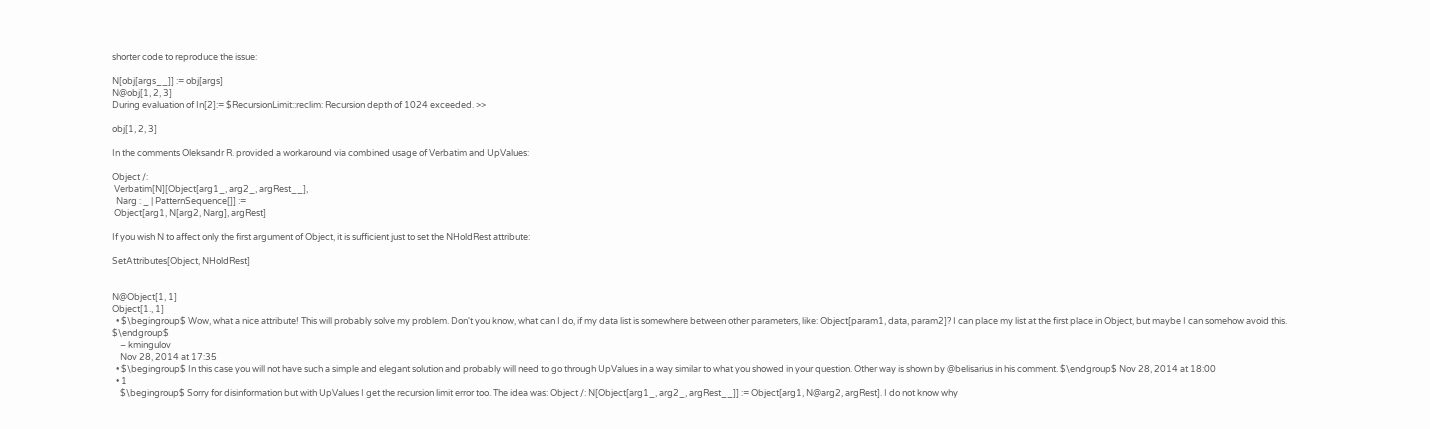shorter code to reproduce the issue:

N[obj[args__]] := obj[args]
N@obj[1, 2, 3]
During evaluation of In[2]:= $RecursionLimit::reclim: Recursion depth of 1024 exceeded. >>

obj[1, 2, 3]

In the comments Oleksandr R. provided a workaround via combined usage of Verbatim and UpValues:

Object /:
 Verbatim[N][Object[arg1_, arg2_, argRest__],
  Narg : _ | PatternSequence[]] :=
 Object[arg1, N[arg2, Narg], argRest]

If you wish N to affect only the first argument of Object, it is sufficient just to set the NHoldRest attribute:

SetAttributes[Object, NHoldRest]


N@Object[1, 1]
Object[1., 1]
  • $\begingroup$ Wow, what a nice attribute! This will probably solve my problem. Don't you know, what can I do, if my data list is somewhere between other parameters, like: Object[param1, data, param2]? I can place my list at the first place in Object, but maybe I can somehow avoid this. $\endgroup$
    – kmingulov
    Nov 28, 2014 at 17:35
  • $\begingroup$ In this case you will not have such a simple and elegant solution and probably will need to go through UpValues in a way similar to what you showed in your question. Other way is shown by @belisarius in his comment. $\endgroup$ Nov 28, 2014 at 18:00
  • 1
    $\begingroup$ Sorry for disinformation but with UpValues I get the recursion limit error too. The idea was: Object /: N[Object[arg1_, arg2_, argRest__]] := Object[arg1, N@arg2, argRest]. I do not know why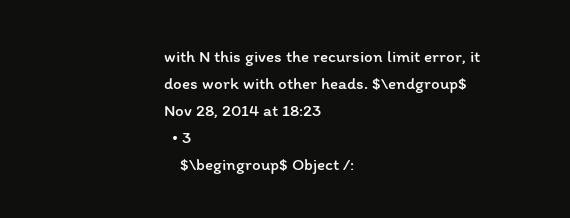with N this gives the recursion limit error, it does work with other heads. $\endgroup$ Nov 28, 2014 at 18:23
  • 3
    $\begingroup$ Object /: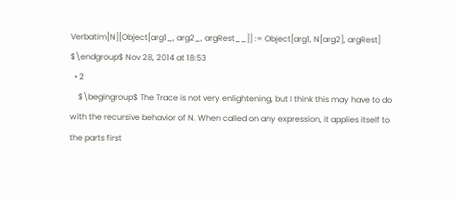Verbatim[N][Object[arg1_, arg2_, argRest__]] := Object[arg1, N[arg2], argRest] $\endgroup$ Nov 28, 2014 at 18:53
  • 2
    $\begingroup$ The Trace is not very enlightening, but I think this may have to do with the recursive behavior of N. When called on any expression, it applies itself to the parts first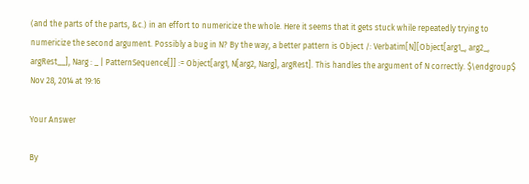(and the parts of the parts, &c.) in an effort to numericize the whole. Here it seems that it gets stuck while repeatedly trying to numericize the second argument. Possibly a bug in N? By the way, a better pattern is Object /: Verbatim[N][Object[arg1_, arg2_, argRest__], Narg : _ | PatternSequence[]] := Object[arg1, N[arg2, Narg], argRest]. This handles the argument of N correctly. $\endgroup$ Nov 28, 2014 at 19:16

Your Answer

By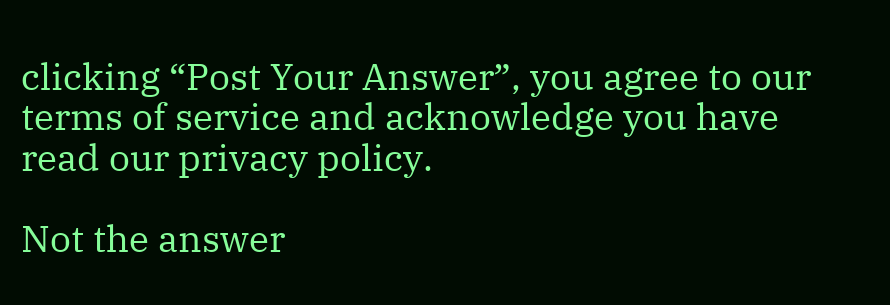clicking “Post Your Answer”, you agree to our terms of service and acknowledge you have read our privacy policy.

Not the answer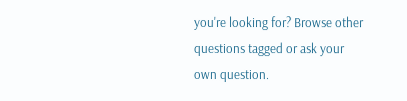you're looking for? Browse other questions tagged or ask your own question.